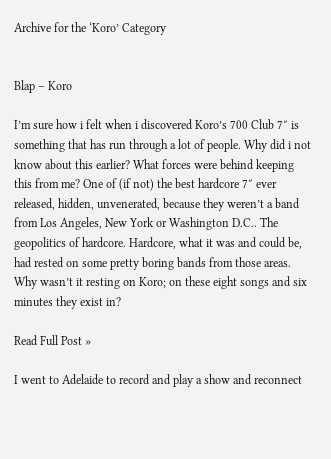Archive for the ‘Koro’ Category


Blap – Koro

I’m sure how i felt when i discovered Koro’s 700 Club 7″ is something that has run through a lot of people. Why did i not know about this earlier? What forces were behind keeping this from me? One of (if not) the best hardcore 7″ ever released, hidden, unvenerated, because they weren’t a band from Los Angeles, New York or Washington D.C.. The geopolitics of hardcore. Hardcore, what it was and could be, had rested on some pretty boring bands from those areas. Why wasn’t it resting on Koro; on these eight songs and six minutes they exist in?

Read Full Post »

I went to Adelaide to record and play a show and reconnect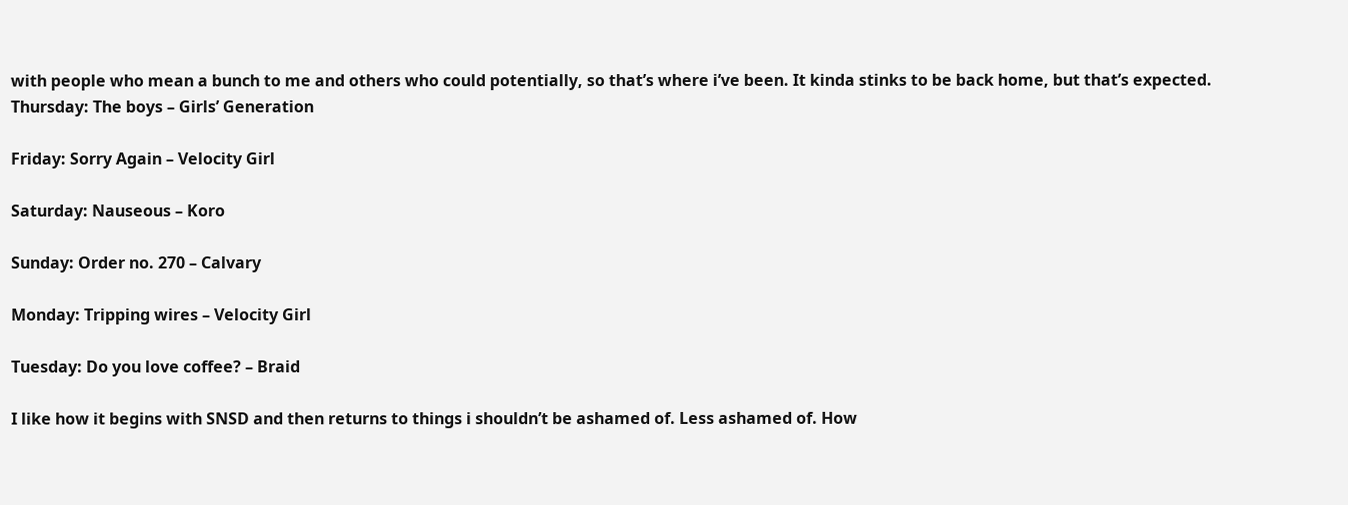with people who mean a bunch to me and others who could potentially, so that’s where i’ve been. It kinda stinks to be back home, but that’s expected.
Thursday: The boys – Girls’ Generation

Friday: Sorry Again – Velocity Girl

Saturday: Nauseous – Koro

Sunday: Order no. 270 – Calvary

Monday: Tripping wires – Velocity Girl

Tuesday: Do you love coffee? – Braid

I like how it begins with SNSD and then returns to things i shouldn’t be ashamed of. Less ashamed of. How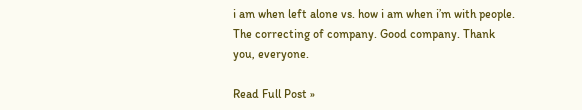i am when left alone vs. how i am when i’m with people. The correcting of company. Good company. Thank you, everyone.

Read Full Post »